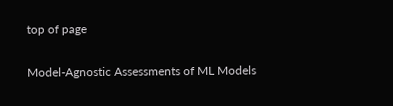top of page

Model-Agnostic Assessments of ML Models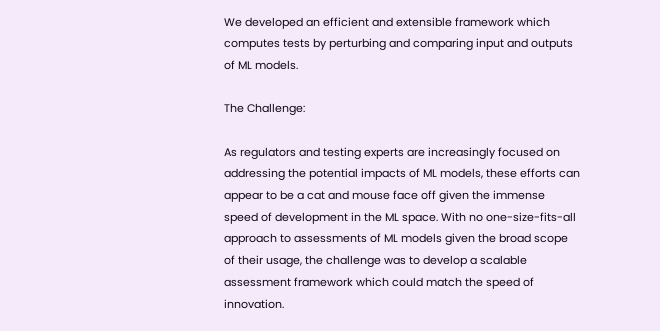We developed an efficient and extensible framework which computes tests by perturbing and comparing input and outputs of ML models.

The Challenge:

As regulators and testing experts are increasingly focused on addressing the potential impacts of ML models, these efforts can appear to be a cat and mouse face off given the immense speed of development in the ML space. With no one-size-fits-all approach to assessments of ML models given the broad scope of their usage, the challenge was to develop a scalable assessment framework which could match the speed of innovation.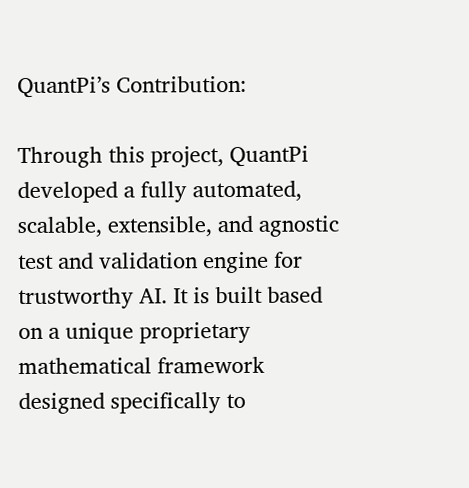QuantPi’s Contribution:

Through this project, QuantPi developed a fully automated, scalable, extensible, and agnostic test and validation engine for trustworthy AI. It is built based on a unique proprietary mathematical framework designed specifically to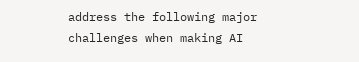address the following major challenges when making AI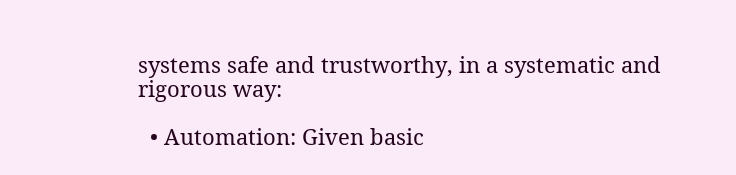systems safe and trustworthy, in a systematic and rigorous way:

  • Automation: Given basic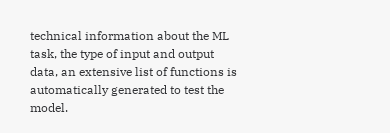technical information about the ML task, the type of input and output data, an extensive list of functions is automatically generated to test the model.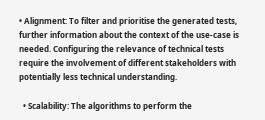• Alignment: To filter and prioritise the generated tests, further information about the context of the use-case is needed. Configuring the relevance of technical tests require the involvement of different stakeholders with potentially less technical understanding.

  • Scalability: The algorithms to perform the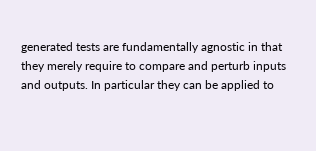generated tests are fundamentally agnostic in that they merely require to compare and perturb inputs and outputs. In particular they can be applied to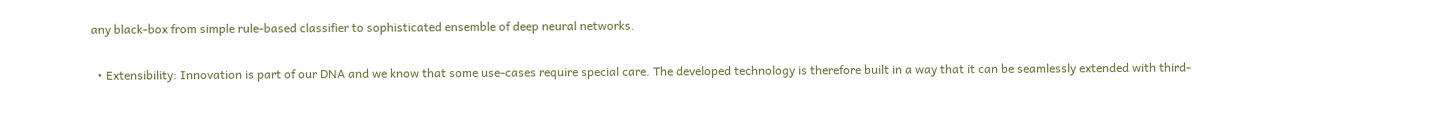any black-box from simple rule-based classifier to sophisticated ensemble of deep neural networks.

  • Extensibility: Innovation is part of our DNA and we know that some use-cases require special care. The developed technology is therefore built in a way that it can be seamlessly extended with third-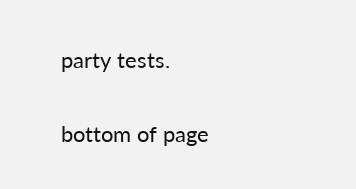party tests.

bottom of page